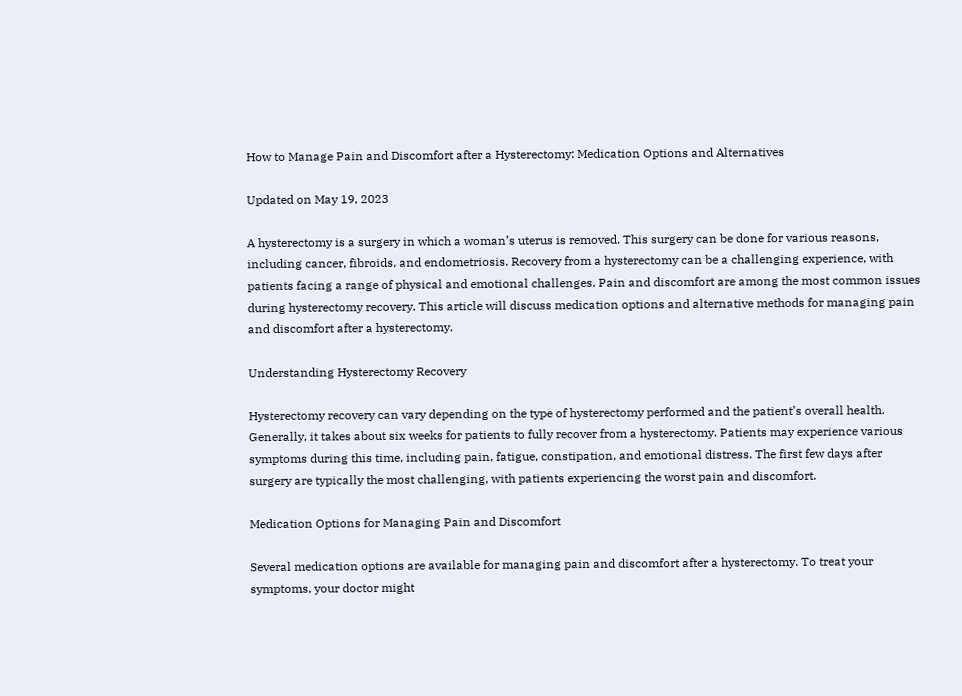How to Manage Pain and Discomfort after a Hysterectomy: Medication Options and Alternatives

Updated on May 19, 2023

A hysterectomy is a surgery in which a woman’s uterus is removed. This surgery can be done for various reasons, including cancer, fibroids, and endometriosis. Recovery from a hysterectomy can be a challenging experience, with patients facing a range of physical and emotional challenges. Pain and discomfort are among the most common issues during hysterectomy recovery. This article will discuss medication options and alternative methods for managing pain and discomfort after a hysterectomy.

Understanding Hysterectomy Recovery

Hysterectomy recovery can vary depending on the type of hysterectomy performed and the patient’s overall health. Generally, it takes about six weeks for patients to fully recover from a hysterectomy. Patients may experience various symptoms during this time, including pain, fatigue, constipation, and emotional distress. The first few days after surgery are typically the most challenging, with patients experiencing the worst pain and discomfort.

Medication Options for Managing Pain and Discomfort

Several medication options are available for managing pain and discomfort after a hysterectomy. To treat your symptoms, your doctor might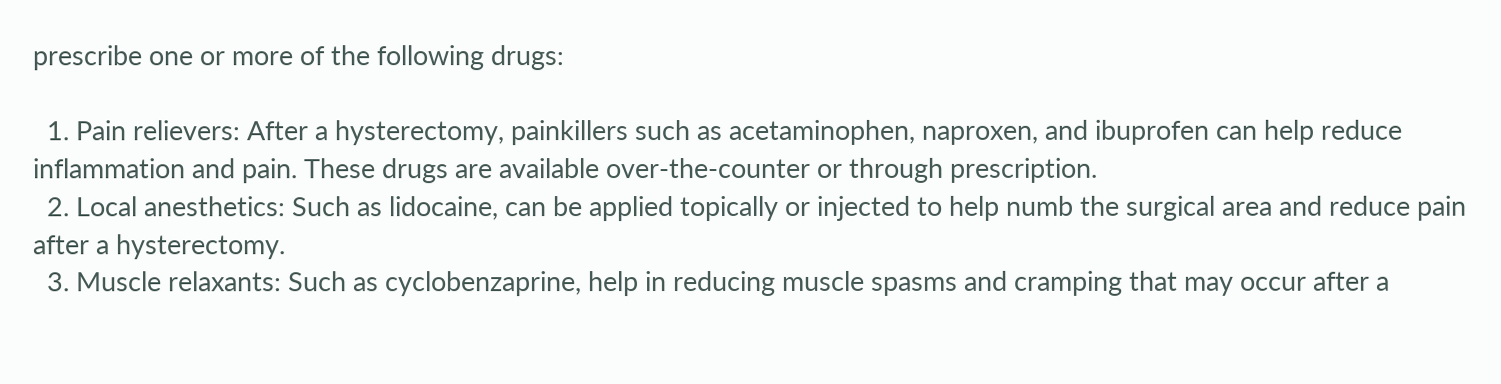prescribe one or more of the following drugs:

  1. Pain relievers: After a hysterectomy, painkillers such as acetaminophen, naproxen, and ibuprofen can help reduce inflammation and pain. These drugs are available over-the-counter or through prescription.
  2. Local anesthetics: Such as lidocaine, can be applied topically or injected to help numb the surgical area and reduce pain after a hysterectomy.
  3. Muscle relaxants: Such as cyclobenzaprine, help in reducing muscle spasms and cramping that may occur after a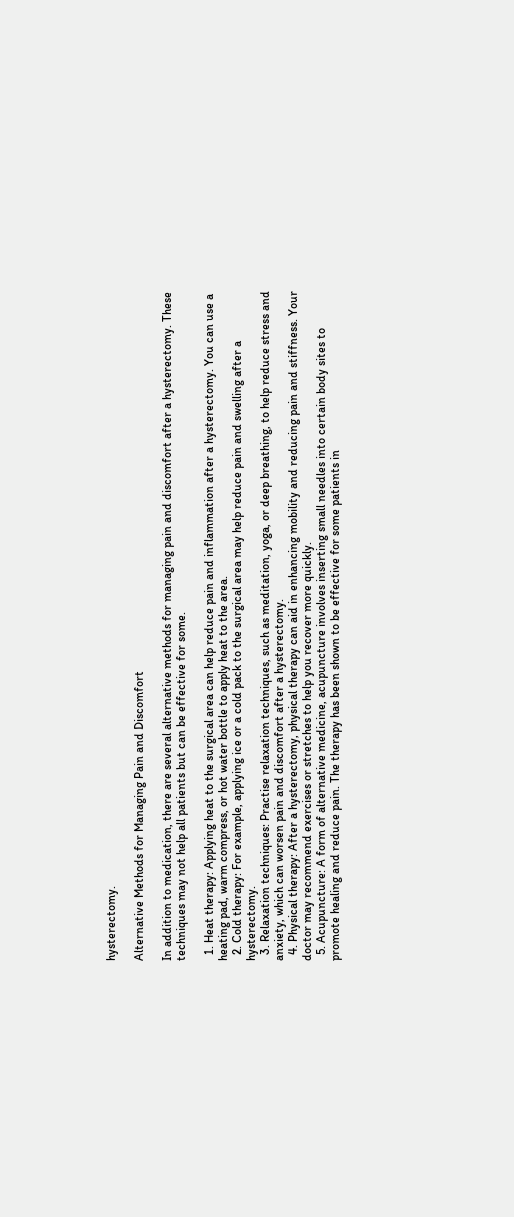hysterectomy.

Alternative Methods for Managing Pain and Discomfort

In addition to medication, there are several alternative methods for managing pain and discomfort after a hysterectomy. These techniques may not help all patients but can be effective for some.

  1. Heat therapy: Applying heat to the surgical area can help reduce pain and inflammation after a hysterectomy. You can use a heating pad, warm compress, or hot water bottle to apply heat to the area.
  2. Cold therapy: For example, applying ice or a cold pack to the surgical area may help reduce pain and swelling after a hysterectomy.
  3. Relaxation techniques: Practise relaxation techniques, such as meditation, yoga, or deep breathing, to help reduce stress and anxiety, which can worsen pain and discomfort after a hysterectomy.
  4. Physical therapy: After a hysterectomy, physical therapy can aid in enhancing mobility and reducing pain and stiffness. Your doctor may recommend exercises or stretches to help you recover more quickly.
  5. Acupuncture: A form of alternative medicine, acupuncture involves inserting small needles into certain body sites to promote healing and reduce pain. The therapy has been shown to be effective for some patients in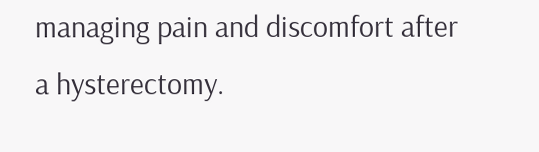managing pain and discomfort after a hysterectomy.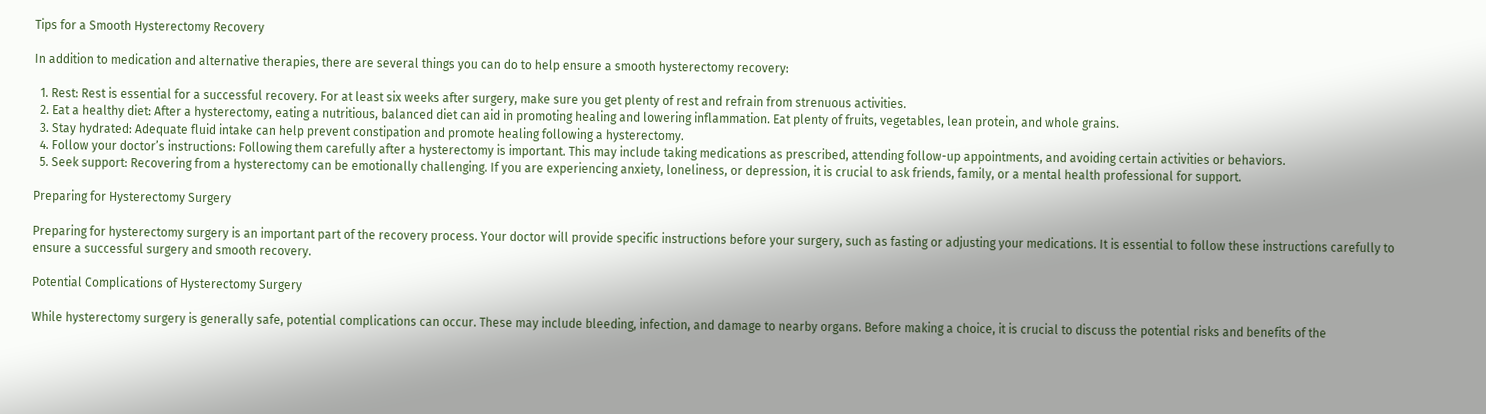Tips for a Smooth Hysterectomy Recovery

In addition to medication and alternative therapies, there are several things you can do to help ensure a smooth hysterectomy recovery:

  1. Rest: Rest is essential for a successful recovery. For at least six weeks after surgery, make sure you get plenty of rest and refrain from strenuous activities.
  2. Eat a healthy diet: After a hysterectomy, eating a nutritious, balanced diet can aid in promoting healing and lowering inflammation. Eat plenty of fruits, vegetables, lean protein, and whole grains.
  3. Stay hydrated: Adequate fluid intake can help prevent constipation and promote healing following a hysterectomy.
  4. Follow your doctor’s instructions: Following them carefully after a hysterectomy is important. This may include taking medications as prescribed, attending follow-up appointments, and avoiding certain activities or behaviors.
  5. Seek support: Recovering from a hysterectomy can be emotionally challenging. If you are experiencing anxiety, loneliness, or depression, it is crucial to ask friends, family, or a mental health professional for support.

Preparing for Hysterectomy Surgery

Preparing for hysterectomy surgery is an important part of the recovery process. Your doctor will provide specific instructions before your surgery, such as fasting or adjusting your medications. It is essential to follow these instructions carefully to ensure a successful surgery and smooth recovery.

Potential Complications of Hysterectomy Surgery

While hysterectomy surgery is generally safe, potential complications can occur. These may include bleeding, infection, and damage to nearby organs. Before making a choice, it is crucial to discuss the potential risks and benefits of the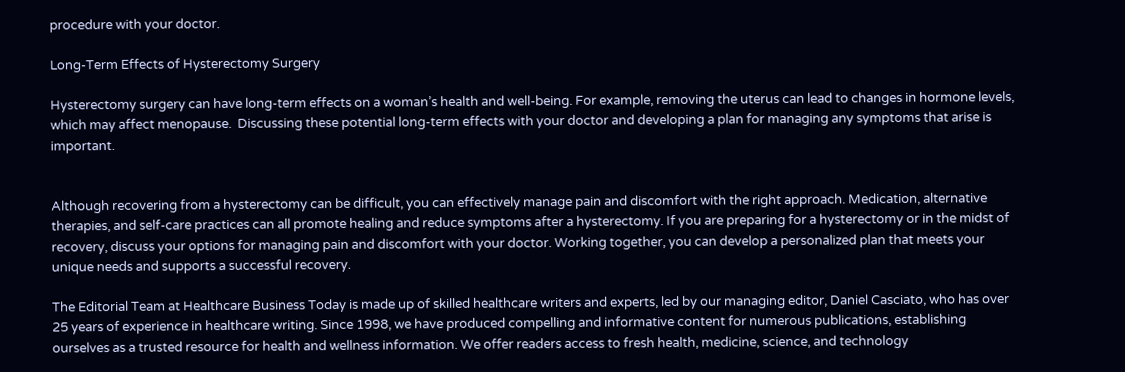procedure with your doctor.

Long-Term Effects of Hysterectomy Surgery

Hysterectomy surgery can have long-term effects on a woman’s health and well-being. For example, removing the uterus can lead to changes in hormone levels, which may affect menopause.  Discussing these potential long-term effects with your doctor and developing a plan for managing any symptoms that arise is important.


Although recovering from a hysterectomy can be difficult, you can effectively manage pain and discomfort with the right approach. Medication, alternative therapies, and self-care practices can all promote healing and reduce symptoms after a hysterectomy. If you are preparing for a hysterectomy or in the midst of recovery, discuss your options for managing pain and discomfort with your doctor. Working together, you can develop a personalized plan that meets your unique needs and supports a successful recovery.

The Editorial Team at Healthcare Business Today is made up of skilled healthcare writers and experts, led by our managing editor, Daniel Casciato, who has over 25 years of experience in healthcare writing. Since 1998, we have produced compelling and informative content for numerous publications, establishing ourselves as a trusted resource for health and wellness information. We offer readers access to fresh health, medicine, science, and technology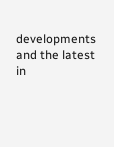developments and the latest in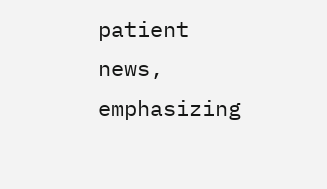patient news, emphasizing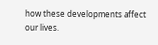how these developments affect our lives.